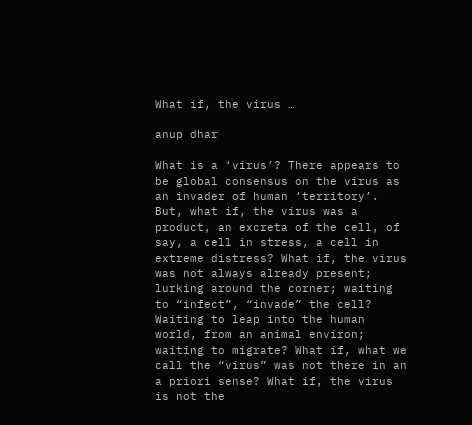What if, the virus …

anup dhar

What is a ‘virus’? There appears to be global consensus on the virus as an invader of human ‘territory’. But, what if, the virus was a product, an excreta of the cell, of say, a cell in stress, a cell in extreme distress? What if, the virus was not always already present; lurking around the corner; waiting to “infect”, “invade” the cell? Waiting to leap into the human world, from an animal environ; waiting to migrate? What if, what we call the “virus” was not there in an a priori sense? What if, the virus is not the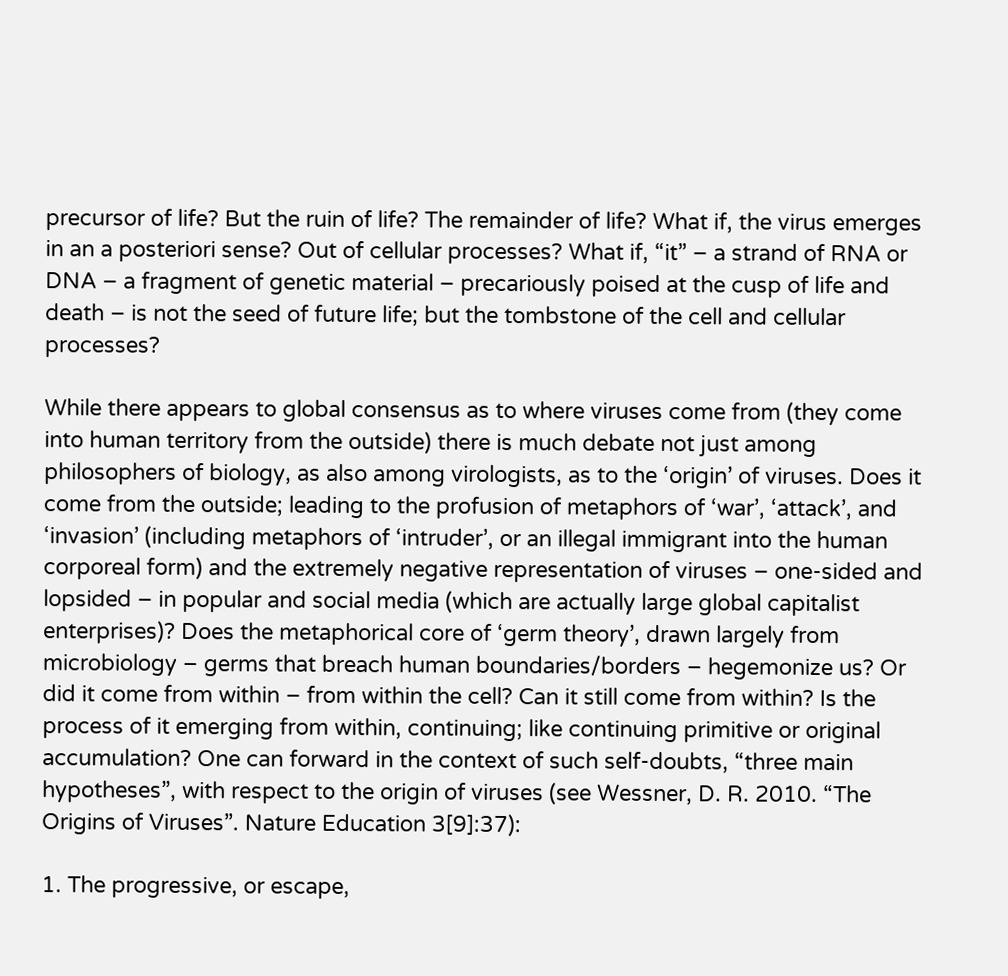precursor of life? But the ruin of life? The remainder of life? What if, the virus emerges in an a posteriori sense? Out of cellular processes? What if, “it” – a strand of RNA or DNA – a fragment of genetic material – precariously poised at the cusp of life and death – is not the seed of future life; but the tombstone of the cell and cellular processes?

While there appears to global consensus as to where viruses come from (they come into human territory from the outside) there is much debate not just among philosophers of biology, as also among virologists, as to the ‘origin’ of viruses. Does it come from the outside; leading to the profusion of metaphors of ‘war’, ‘attack’, and ‘invasion’ (including metaphors of ‘intruder’, or an illegal immigrant into the human corporeal form) and the extremely negative representation of viruses – one-sided and lopsided – in popular and social media (which are actually large global capitalist enterprises)? Does the metaphorical core of ‘germ theory’, drawn largely from microbiology – germs that breach human boundaries/borders – hegemonize us? Or did it come from within – from within the cell? Can it still come from within? Is the process of it emerging from within, continuing; like continuing primitive or original accumulation? One can forward in the context of such self-doubts, “three main hypotheses”, with respect to the origin of viruses (see Wessner, D. R. 2010. “The Origins of Viruses”. Nature Education 3[9]:37):

1. The progressive, or escape,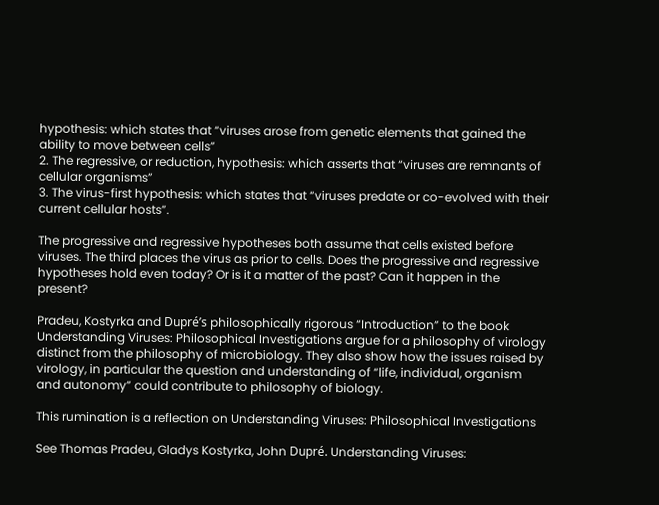hypothesis: which states that “viruses arose from genetic elements that gained the ability to move between cells”
2. The regressive, or reduction, hypothesis: which asserts that “viruses are remnants of cellular organisms”
3. The virus-first hypothesis: which states that “viruses predate or co-evolved with their current cellular hosts”.

The progressive and regressive hypotheses both assume that cells existed before viruses. The third places the virus as prior to cells. Does the progressive and regressive hypotheses hold even today? Or is it a matter of the past? Can it happen in the present?

Pradeu, Kostyrka and Dupré’s philosophically rigorous “Introduction” to the book Understanding Viruses: Philosophical Investigations argue for a philosophy of virology distinct from the philosophy of microbiology. They also show how the issues raised by virology, in particular the question and understanding of “life, individual, organism and autonomy” could contribute to philosophy of biology.

This rumination is a reflection on Understanding Viruses: Philosophical Investigations

See Thomas Pradeu, Gladys Kostyrka, John Dupré. Understanding Viruses: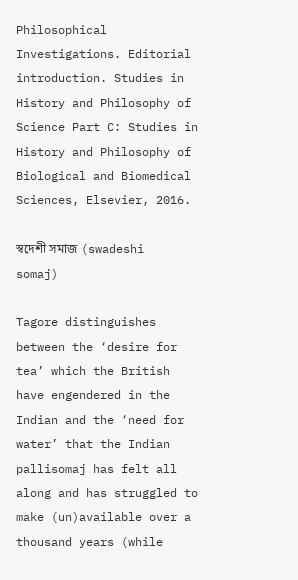Philosophical Investigations. Editorial introduction. Studies in History and Philosophy of Science Part C: Studies in History and Philosophy of Biological and Biomedical Sciences, Elsevier, 2016.

স্বদেশী সমাজ (swadeshi somaj)

Tagore distinguishes between the ‘desire for tea’ which the British have engendered in the Indian and the ‘need for water’ that the Indian pallisomaj has felt all along and has struggled to make (un)available over a thousand years (while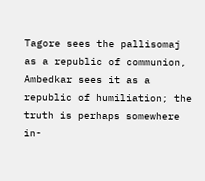Tagore sees the pallisomaj as a republic of communion, Ambedkar sees it as a republic of humiliation; the truth is perhaps somewhere in-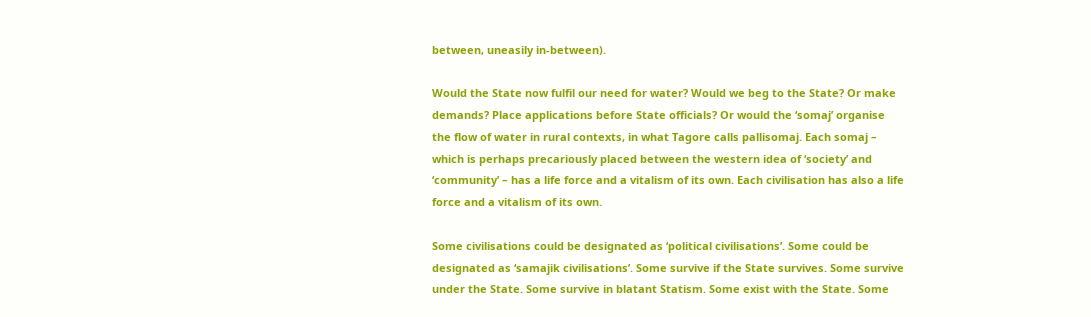between, uneasily in-between).

Would the State now fulfil our need for water? Would we beg to the State? Or make demands? Place applications before State officials? Or would the ‘somaj’ organise the flow of water in rural contexts, in what Tagore calls pallisomaj. Each somaj – which is perhaps precariously placed between the western idea of ‘society’ and ‘community’ – has a life force and a vitalism of its own. Each civilisation has also a life force and a vitalism of its own.

Some civilisations could be designated as ‘political civilisations’. Some could be designated as ‘samajik civilisations’. Some survive if the State survives. Some survive under the State. Some survive in blatant Statism. Some exist with the State. Some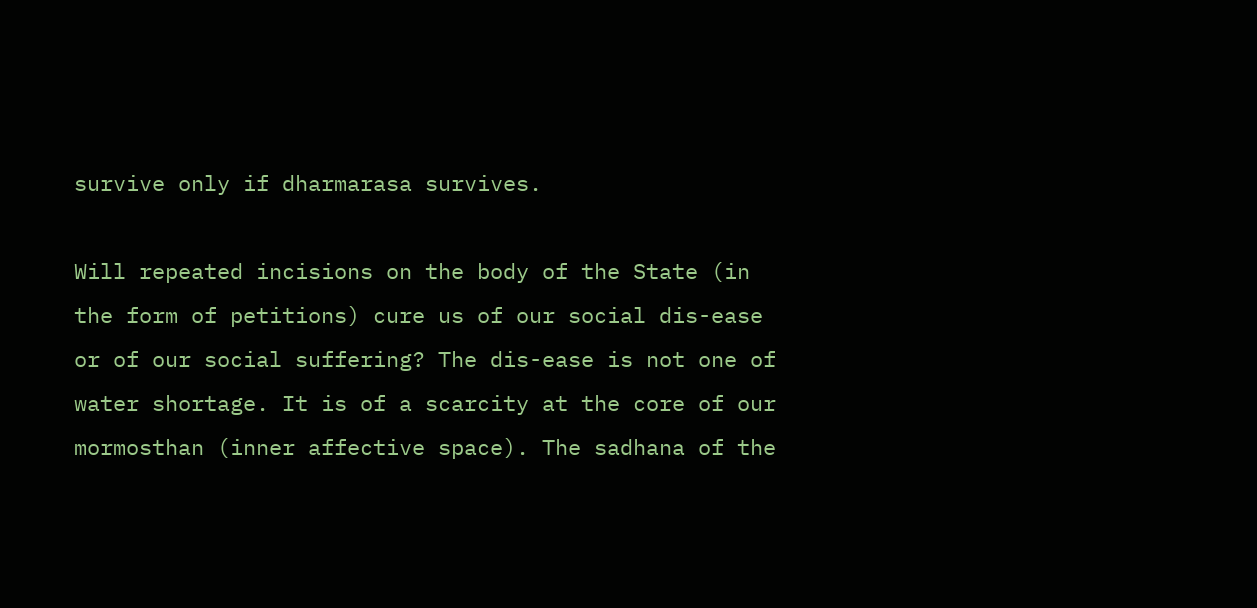survive only if dharmarasa survives.

Will repeated incisions on the body of the State (in the form of petitions) cure us of our social dis-ease or of our social suffering? The dis-ease is not one of water shortage. It is of a scarcity at the core of our mormosthan (inner affective space). The sadhana of the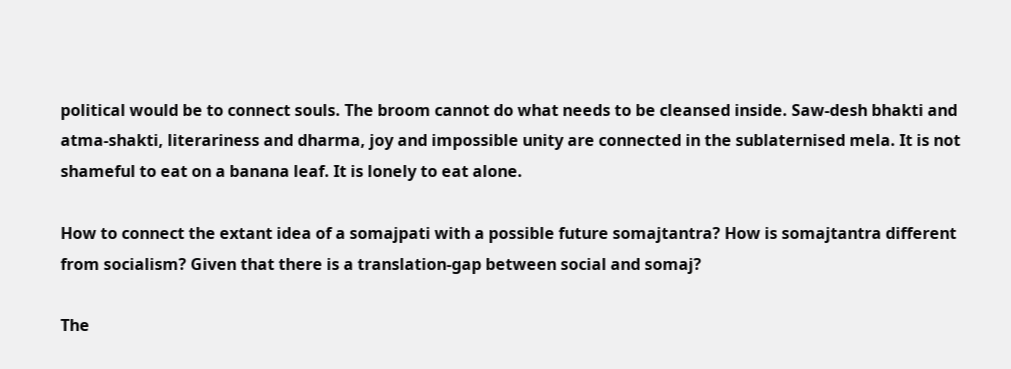political would be to connect souls. The broom cannot do what needs to be cleansed inside. Saw-desh bhakti and atma-shakti, literariness and dharma, joy and impossible unity are connected in the sublaternised mela. It is not shameful to eat on a banana leaf. It is lonely to eat alone.

How to connect the extant idea of a somajpati with a possible future somajtantra? How is somajtantra different from socialism? Given that there is a translation-gap between social and somaj?

The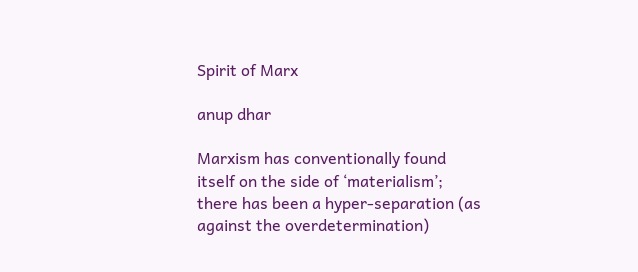Spirit of Marx

anup dhar

Marxism has conventionally found itself on the side of ‘materialism’; there has been a hyper-separation (as against the overdetermination)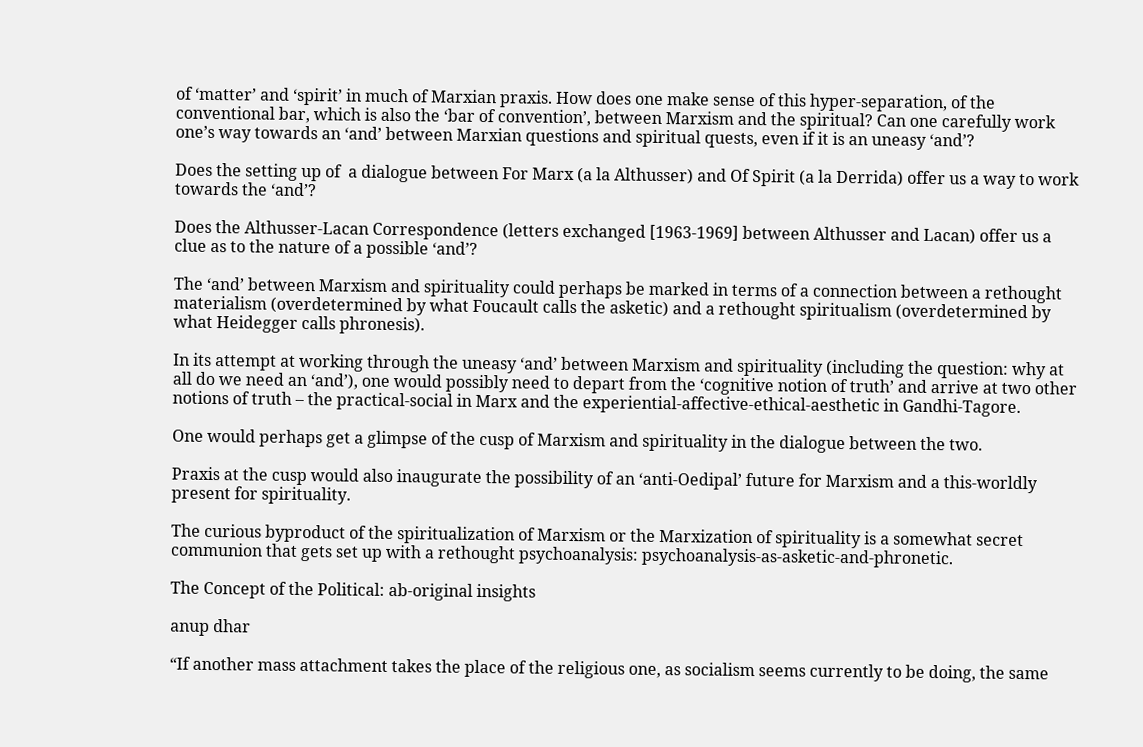of ‘matter’ and ‘spirit’ in much of Marxian praxis. How does one make sense of this hyper-separation, of the conventional bar, which is also the ‘bar of convention’, between Marxism and the spiritual? Can one carefully work one’s way towards an ‘and’ between Marxian questions and spiritual quests, even if it is an uneasy ‘and’?

Does the setting up of  a dialogue between For Marx (a la Althusser) and Of Spirit (a la Derrida) offer us a way to work towards the ‘and’?

Does the Althusser-Lacan Correspondence (letters exchanged [1963-1969] between Althusser and Lacan) offer us a clue as to the nature of a possible ‘and’?

The ‘and’ between Marxism and spirituality could perhaps be marked in terms of a connection between a rethought materialism (overdetermined by what Foucault calls the asketic) and a rethought spiritualism (overdetermined by what Heidegger calls phronesis).

In its attempt at working through the uneasy ‘and’ between Marxism and spirituality (including the question: why at all do we need an ‘and’), one would possibly need to depart from the ‘cognitive notion of truth’ and arrive at two other notions of truth – the practical-social in Marx and the experiential-affective-ethical-aesthetic in Gandhi-Tagore.

One would perhaps get a glimpse of the cusp of Marxism and spirituality in the dialogue between the two.

Praxis at the cusp would also inaugurate the possibility of an ‘anti-Oedipal’ future for Marxism and a this-worldly present for spirituality.

The curious byproduct of the spiritualization of Marxism or the Marxization of spirituality is a somewhat secret communion that gets set up with a rethought psychoanalysis: psychoanalysis-as-asketic-and-phronetic.

The Concept of the Political: ab-original insights

anup dhar

“If another mass attachment takes the place of the religious one, as socialism seems currently to be doing, the same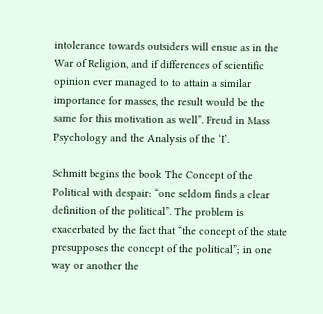intolerance towards outsiders will ensue as in the War of Religion, and if differences of scientific opinion ever managed to to attain a similar importance for masses, the result would be the same for this motivation as well”. Freud in Mass Psychology and the Analysis of the ‘I’.

Schmitt begins the book The Concept of the Political with despair: “one seldom finds a clear definition of the political”. The problem is exacerbated by the fact that “the concept of the state presupposes the concept of the political”; in one way or another the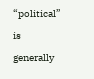“political” is generally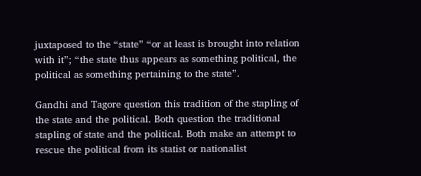juxtaposed to the “state” “or at least is brought into relation with it”; “the state thus appears as something political, the political as something pertaining to the state”.

Gandhi and Tagore question this tradition of the stapling of the state and the political. Both question the traditional stapling of state and the political. Both make an attempt to rescue the political from its statist or nationalist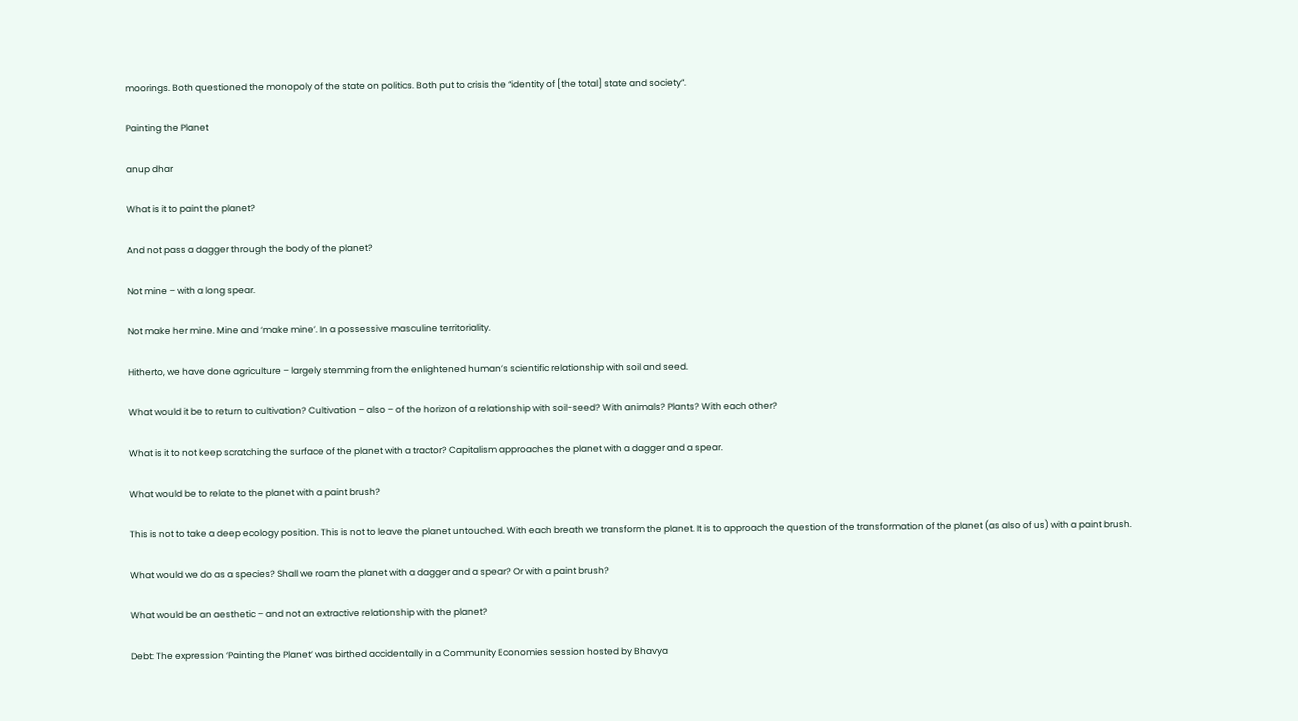moorings. Both questioned the monopoly of the state on politics. Both put to crisis the “identity of [the total] state and society”.

Painting the Planet

anup dhar

What is it to paint the planet?

And not pass a dagger through the body of the planet?

Not mine – with a long spear.

Not make her mine. Mine and ‘make mine’. In a possessive masculine territoriality.

Hitherto, we have done agriculture – largely stemming from the enlightened human’s scientific relationship with soil and seed.

What would it be to return to cultivation? Cultivation – also – of the horizon of a relationship with soil-seed? With animals? Plants? With each other?

What is it to not keep scratching the surface of the planet with a tractor? Capitalism approaches the planet with a dagger and a spear.

What would be to relate to the planet with a paint brush?

This is not to take a deep ecology position. This is not to leave the planet untouched. With each breath we transform the planet. It is to approach the question of the transformation of the planet (as also of us) with a paint brush.

What would we do as a species? Shall we roam the planet with a dagger and a spear? Or with a paint brush?

What would be an aesthetic – and not an extractive relationship with the planet?

Debt: The expression ‘Painting the Planet’ was birthed accidentally in a Community Economies session hosted by Bhavya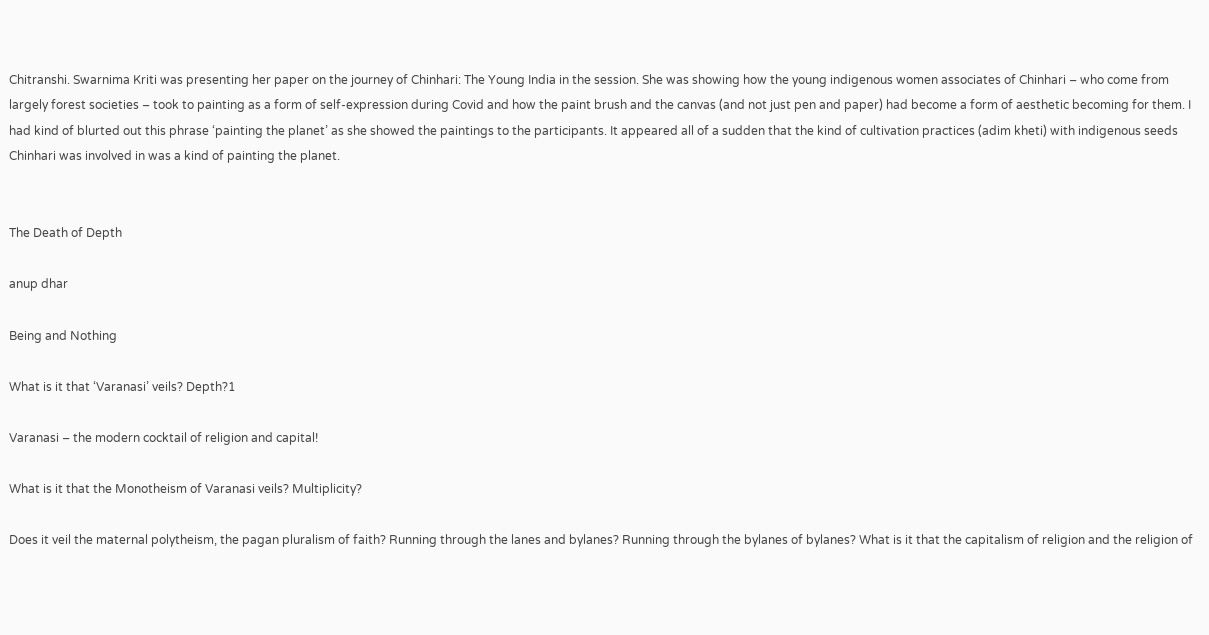Chitranshi. Swarnima Kriti was presenting her paper on the journey of Chinhari: The Young India in the session. She was showing how the young indigenous women associates of Chinhari – who come from largely forest societies – took to painting as a form of self-expression during Covid and how the paint brush and the canvas (and not just pen and paper) had become a form of aesthetic becoming for them. I had kind of blurted out this phrase ‘painting the planet’ as she showed the paintings to the participants. It appeared all of a sudden that the kind of cultivation practices (adim kheti) with indigenous seeds Chinhari was involved in was a kind of painting the planet.


The Death of Depth

anup dhar

Being and Nothing

What is it that ‘Varanasi’ veils? Depth?1

Varanasi – the modern cocktail of religion and capital!

What is it that the Monotheism of Varanasi veils? Multiplicity?

Does it veil the maternal polytheism, the pagan pluralism of faith? Running through the lanes and bylanes? Running through the bylanes of bylanes? What is it that the capitalism of religion and the religion of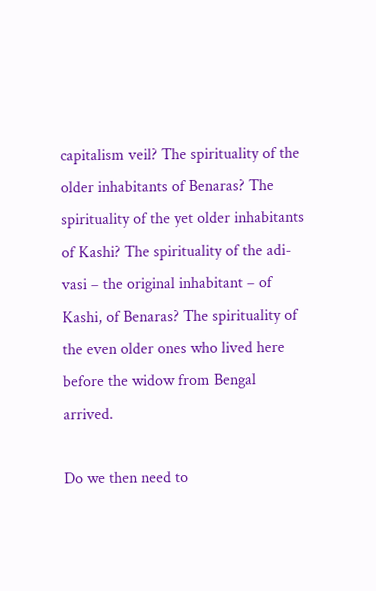capitalism veil? The spirituality of the older inhabitants of Benaras? The spirituality of the yet older inhabitants of Kashi? The spirituality of the adi-vasi – the original inhabitant – of Kashi, of Benaras? The spirituality of the even older ones who lived here before the widow from Bengal arrived.

Do we then need to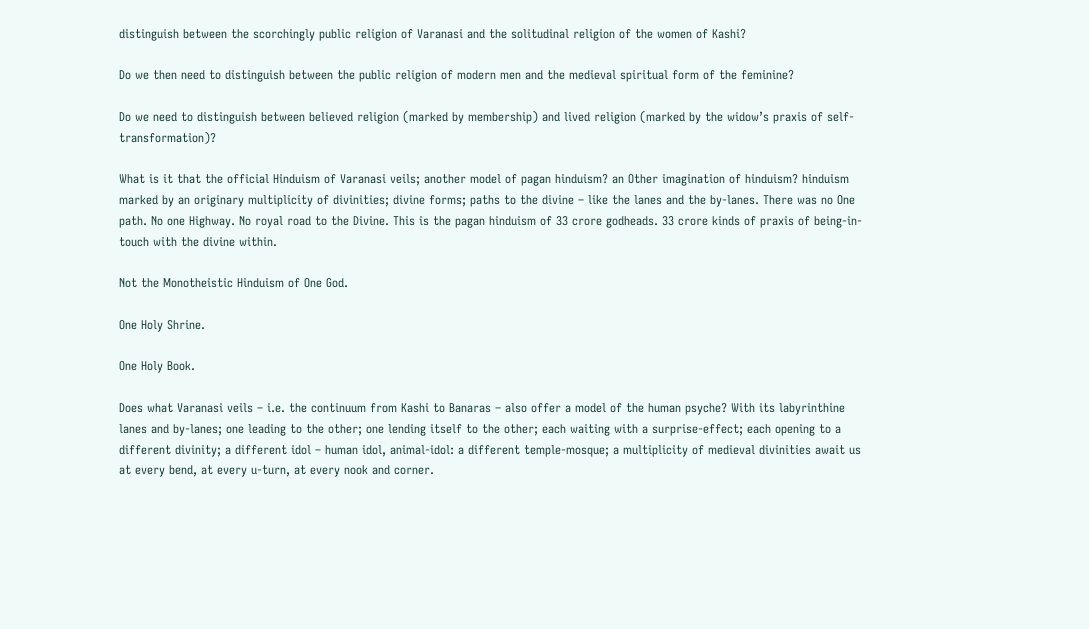distinguish between the scorchingly public religion of Varanasi and the solitudinal religion of the women of Kashi?

Do we then need to distinguish between the public religion of modern men and the medieval spiritual form of the feminine?

Do we need to distinguish between believed religion (marked by membership) and lived religion (marked by the widow’s praxis of self-transformation)?

What is it that the official Hinduism of Varanasi veils; another model of pagan hinduism? an Other imagination of hinduism? hinduism marked by an originary multiplicity of divinities; divine forms; paths to the divine – like the lanes and the by-lanes. There was no One path. No one Highway. No royal road to the Divine. This is the pagan hinduism of 33 crore godheads. 33 crore kinds of praxis of being-in-touch with the divine within.

Not the Monotheistic Hinduism of One God.

One Holy Shrine.

One Holy Book.

Does what Varanasi veils – i.e. the continuum from Kashi to Banaras – also offer a model of the human psyche? With its labyrinthine lanes and by-lanes; one leading to the other; one lending itself to the other; each waiting with a surprise-effect; each opening to a different divinity; a different idol – human idol, animal-idol: a different temple-mosque; a multiplicity of medieval divinities await us at every bend, at every u-turn, at every nook and corner.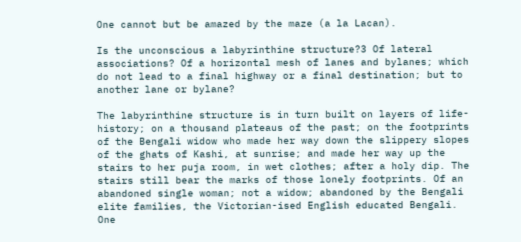One cannot but be amazed by the maze (a la Lacan).

Is the unconscious a labyrinthine structure?3 Of lateral associations? Of a horizontal mesh of lanes and bylanes; which do not lead to a final highway or a final destination; but to another lane or bylane?

The labyrinthine structure is in turn built on layers of life-history; on a thousand plateaus of the past; on the footprints of the Bengali widow who made her way down the slippery slopes of the ghats of Kashi, at sunrise; and made her way up the stairs to her puja room, in wet clothes; after a holy dip. The stairs still bear the marks of those lonely footprints. Of an abandoned single woman; not a widow; abandoned by the Bengali elite families, the Victorian-ised English educated Bengali. One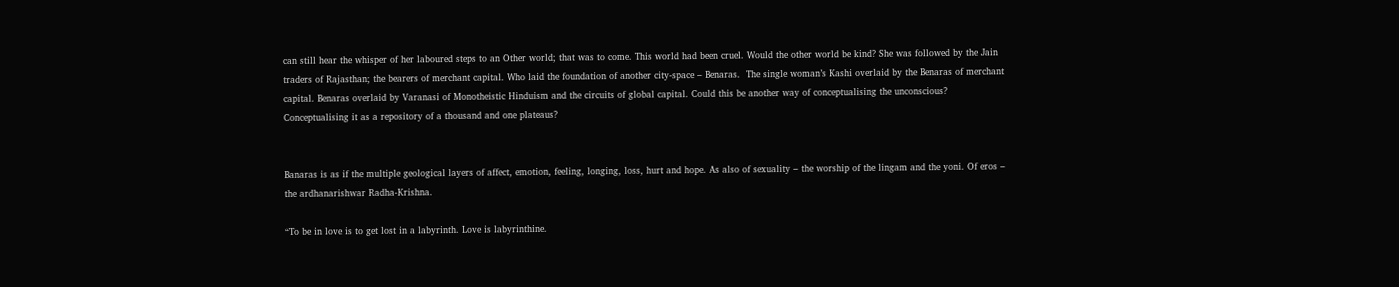can still hear the whisper of her laboured steps to an Other world; that was to come. This world had been cruel. Would the other world be kind? She was followed by the Jain traders of Rajasthan; the bearers of merchant capital. Who laid the foundation of another city-space – Benaras.  The single woman’s Kashi overlaid by the Benaras of merchant capital. Benaras overlaid by Varanasi of Monotheistic Hinduism and the circuits of global capital. Could this be another way of conceptualising the unconscious? Conceptualising it as a repository of a thousand and one plateaus?


Banaras is as if the multiple geological layers of affect, emotion, feeling, longing, loss, hurt and hope. As also of sexuality – the worship of the lingam and the yoni. Of eros – the ardhanarishwar Radha-Krishna.

“To be in love is to get lost in a labyrinth. Love is labyrinthine.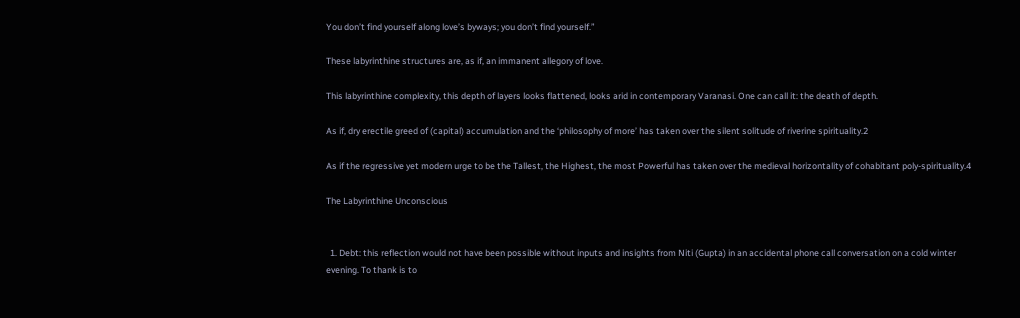You don’t find yourself along love’s byways; you don’t find yourself.”

These labyrinthine structures are, as if, an immanent allegory of love.

This labyrinthine complexity, this depth of layers looks flattened, looks arid in contemporary Varanasi. One can call it: the death of depth.

As if, dry erectile greed of (capital) accumulation and the ‘philosophy of more’ has taken over the silent solitude of riverine spirituality.2

As if the regressive yet modern urge to be the Tallest, the Highest, the most Powerful has taken over the medieval horizontality of cohabitant poly-spirituality.4

The Labyrinthine Unconscious


  1. Debt: this reflection would not have been possible without inputs and insights from Niti (Gupta) in an accidental phone call conversation on a cold winter evening. To thank is to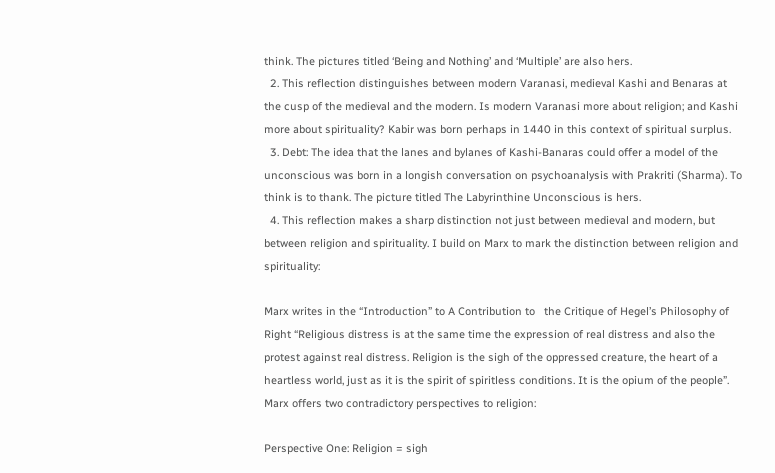think. The pictures titled ‘Being and Nothing’ and ‘Multiple’ are also hers.
  2. This reflection distinguishes between modern Varanasi, medieval Kashi and Benaras at the cusp of the medieval and the modern. Is modern Varanasi more about religion; and Kashi more about spirituality? Kabir was born perhaps in 1440 in this context of spiritual surplus.
  3. Debt: The idea that the lanes and bylanes of Kashi-Banaras could offer a model of the unconscious was born in a longish conversation on psychoanalysis with Prakriti (Sharma). To think is to thank. The picture titled The Labyrinthine Unconscious is hers.
  4. This reflection makes a sharp distinction not just between medieval and modern, but between religion and spirituality. I build on Marx to mark the distinction between religion and spirituality:

Marx writes in the “Introduction” to A Contribution to   the Critique of Hegel’s Philosophy of Right “Religious distress is at the same time the expression of real distress and also the protest against real distress. Religion is the sigh of the oppressed creature, the heart of a heartless world, just as it is the spirit of spiritless conditions. It is the opium of the people”. Marx offers two contradictory perspectives to religion:

Perspective One: Religion = sigh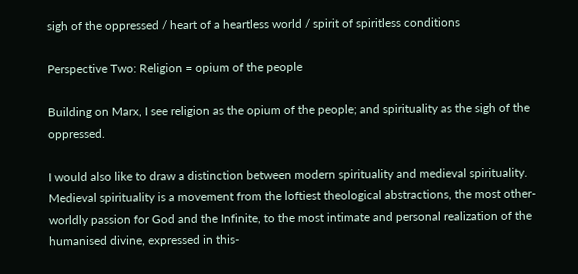sigh of the oppressed / heart of a heartless world / spirit of spiritless conditions

Perspective Two: Religion = opium of the people

Building on Marx, I see religion as the opium of the people; and spirituality as the sigh of the oppressed.

I would also like to draw a distinction between modern spirituality and medieval spirituality. Medieval spirituality is a movement from the loftiest theological abstractions, the most other-worldly passion for God and the Infinite, to the most intimate and personal realization of the humanised divine, expressed in this-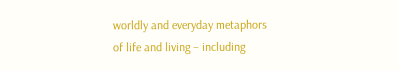worldly and everyday metaphors of life and living – including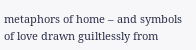metaphors of home – and symbols of love drawn guiltlessly from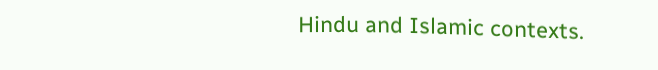Hindu and Islamic contexts.